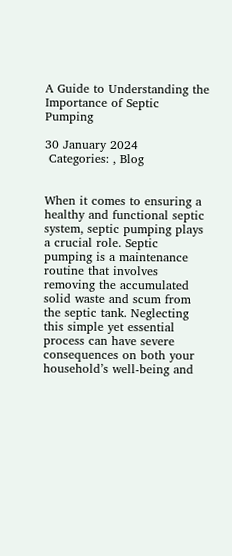A Guide to Understanding the Importance of Septic Pumping

30 January 2024
 Categories: , Blog


When it comes to ensuring a healthy and functional septic system, septic pumping plays a crucial role. Septic pumping is a maintenance routine that involves removing the accumulated solid waste and scum from the septic tank. Neglecting this simple yet essential process can have severe consequences on both your household’s well-being and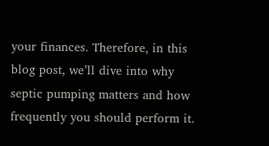your finances. Therefore, in this blog post, we’ll dive into why septic pumping matters and how frequently you should perform it.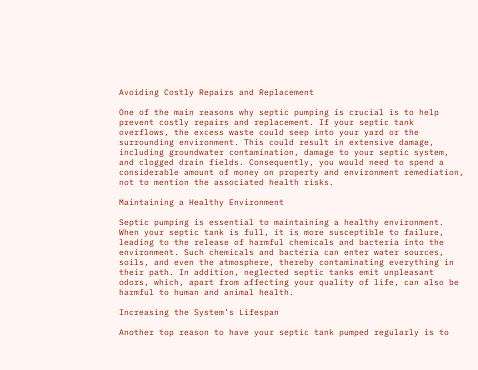Avoiding Costly Repairs and Replacement

One of the main reasons why septic pumping is crucial is to help prevent costly repairs and replacement. If your septic tank overflows, the excess waste could seep into your yard or the surrounding environment. This could result in extensive damage, including groundwater contamination, damage to your septic system, and clogged drain fields. Consequently, you would need to spend a considerable amount of money on property and environment remediation, not to mention the associated health risks.

Maintaining a Healthy Environment

Septic pumping is essential to maintaining a healthy environment. When your septic tank is full, it is more susceptible to failure, leading to the release of harmful chemicals and bacteria into the environment. Such chemicals and bacteria can enter water sources, soils, and even the atmosphere, thereby contaminating everything in their path. In addition, neglected septic tanks emit unpleasant odors, which, apart from affecting your quality of life, can also be harmful to human and animal health.

Increasing the System’s Lifespan

Another top reason to have your septic tank pumped regularly is to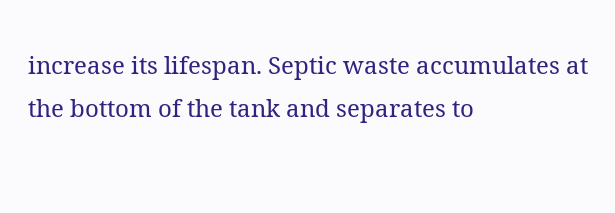increase its lifespan. Septic waste accumulates at the bottom of the tank and separates to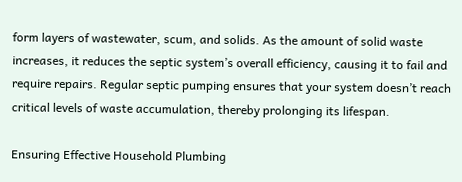form layers of wastewater, scum, and solids. As the amount of solid waste increases, it reduces the septic system’s overall efficiency, causing it to fail and require repairs. Regular septic pumping ensures that your system doesn’t reach critical levels of waste accumulation, thereby prolonging its lifespan.

Ensuring Effective Household Plumbing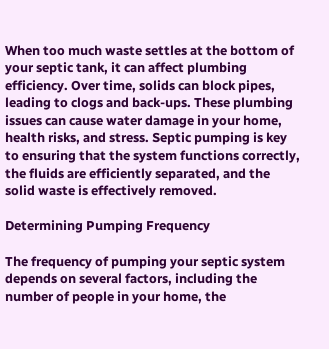When too much waste settles at the bottom of your septic tank, it can affect plumbing efficiency. Over time, solids can block pipes, leading to clogs and back-ups. These plumbing issues can cause water damage in your home, health risks, and stress. Septic pumping is key to ensuring that the system functions correctly, the fluids are efficiently separated, and the solid waste is effectively removed.

Determining Pumping Frequency

The frequency of pumping your septic system depends on several factors, including the number of people in your home, the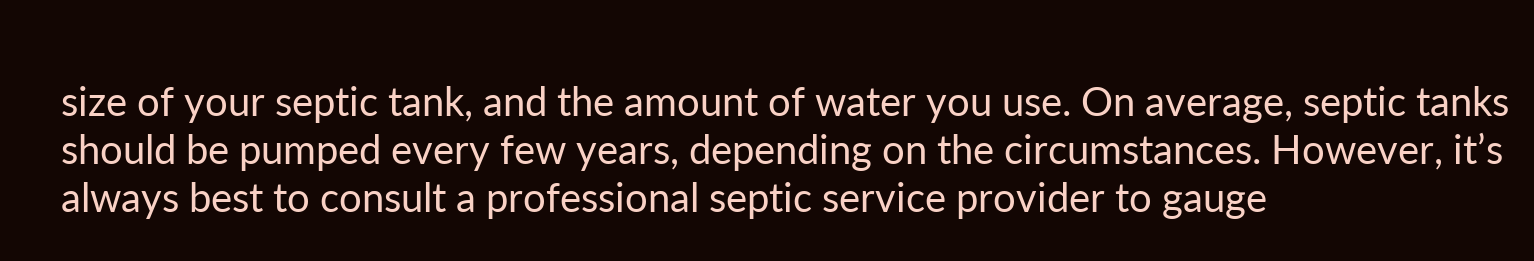size of your septic tank, and the amount of water you use. On average, septic tanks should be pumped every few years, depending on the circumstances. However, it’s always best to consult a professional septic service provider to gauge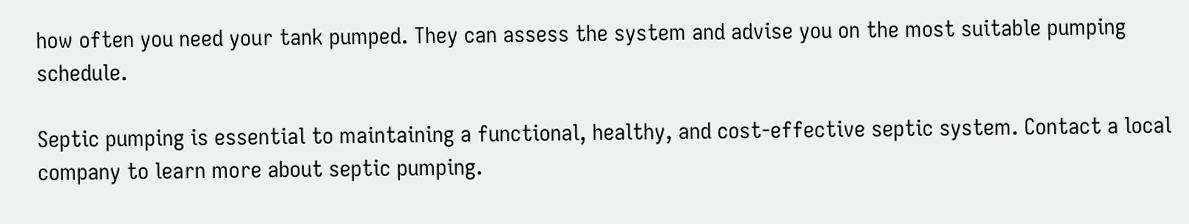how often you need your tank pumped. They can assess the system and advise you on the most suitable pumping schedule.

Septic pumping is essential to maintaining a functional, healthy, and cost-effective septic system. Contact a local company to learn more about septic pumping.